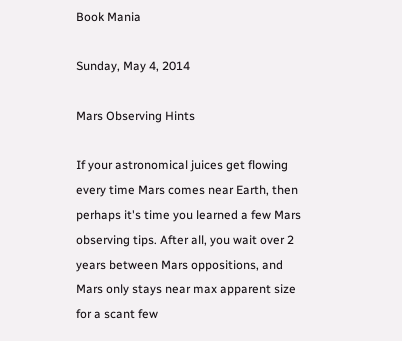Book Mania

Sunday, May 4, 2014

Mars Observing Hints

If your astronomical juices get flowing every time Mars comes near Earth, then perhaps it's time you learned a few Mars observing tips. After all, you wait over 2 years between Mars oppositions, and Mars only stays near max apparent size for a scant few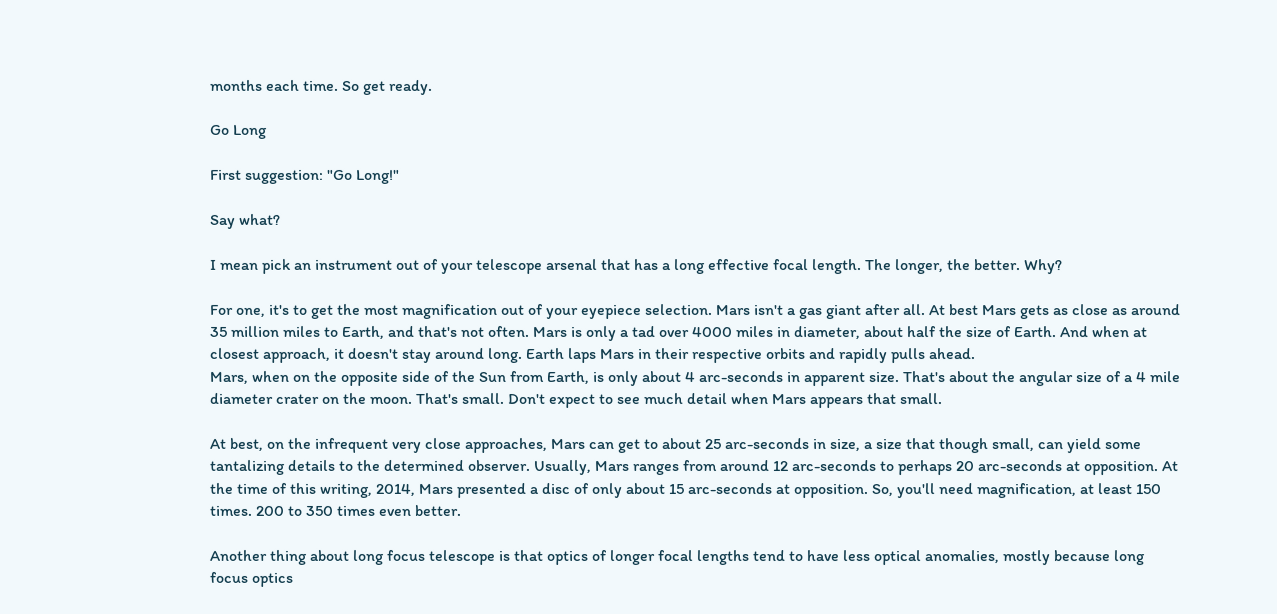months each time. So get ready.

Go Long

First suggestion: "Go Long!"

Say what?

I mean pick an instrument out of your telescope arsenal that has a long effective focal length. The longer, the better. Why?

For one, it's to get the most magnification out of your eyepiece selection. Mars isn't a gas giant after all. At best Mars gets as close as around 35 million miles to Earth, and that's not often. Mars is only a tad over 4000 miles in diameter, about half the size of Earth. And when at closest approach, it doesn't stay around long. Earth laps Mars in their respective orbits and rapidly pulls ahead.
Mars, when on the opposite side of the Sun from Earth, is only about 4 arc-seconds in apparent size. That's about the angular size of a 4 mile diameter crater on the moon. That's small. Don't expect to see much detail when Mars appears that small.

At best, on the infrequent very close approaches, Mars can get to about 25 arc-seconds in size, a size that though small, can yield some tantalizing details to the determined observer. Usually, Mars ranges from around 12 arc-seconds to perhaps 20 arc-seconds at opposition. At the time of this writing, 2014, Mars presented a disc of only about 15 arc-seconds at opposition. So, you'll need magnification, at least 150 times. 200 to 350 times even better.

Another thing about long focus telescope is that optics of longer focal lengths tend to have less optical anomalies, mostly because long focus optics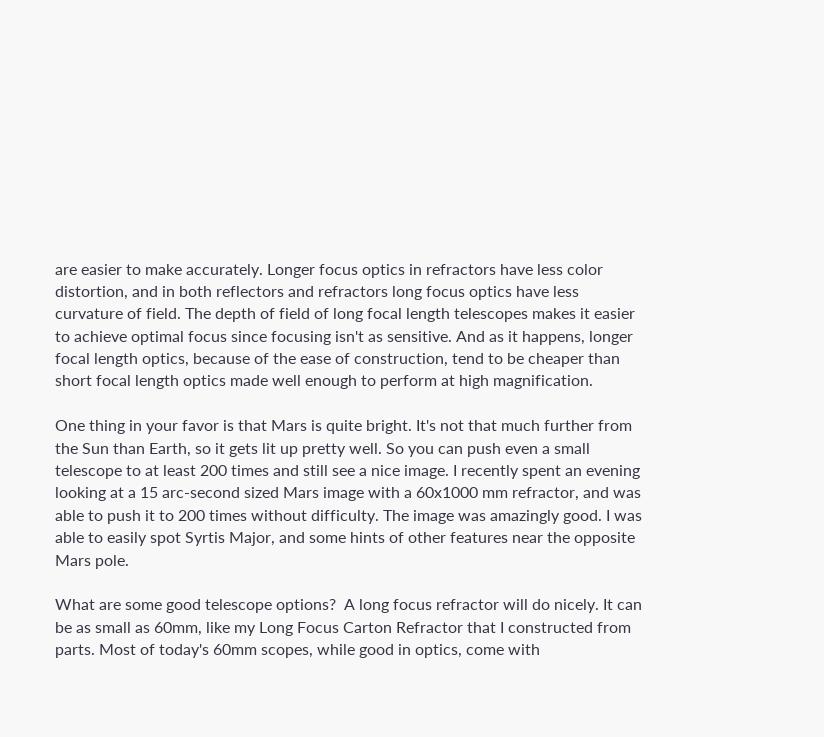are easier to make accurately. Longer focus optics in refractors have less color distortion, and in both reflectors and refractors long focus optics have less curvature of field. The depth of field of long focal length telescopes makes it easier to achieve optimal focus since focusing isn't as sensitive. And as it happens, longer focal length optics, because of the ease of construction, tend to be cheaper than short focal length optics made well enough to perform at high magnification.

One thing in your favor is that Mars is quite bright. It's not that much further from the Sun than Earth, so it gets lit up pretty well. So you can push even a small telescope to at least 200 times and still see a nice image. I recently spent an evening looking at a 15 arc-second sized Mars image with a 60x1000 mm refractor, and was able to push it to 200 times without difficulty. The image was amazingly good. I was able to easily spot Syrtis Major, and some hints of other features near the opposite Mars pole.

What are some good telescope options?  A long focus refractor will do nicely. It can be as small as 60mm, like my Long Focus Carton Refractor that I constructed from parts. Most of today's 60mm scopes, while good in optics, come with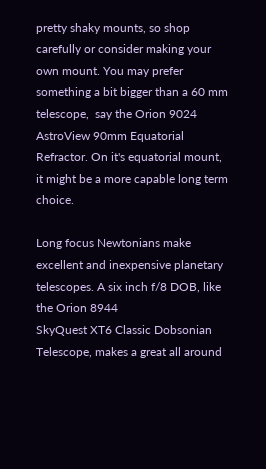pretty shaky mounts, so shop carefully or consider making your own mount. You may prefer something a bit bigger than a 60 mm telescope,  say the Orion 9024 AstroView 90mm Equatorial Refractor. On it's equatorial mount, it might be a more capable long term choice.

Long focus Newtonians make excellent and inexpensive planetary telescopes. A six inch f/8 DOB, like the Orion 8944
SkyQuest XT6 Classic Dobsonian Telescope, makes a great all around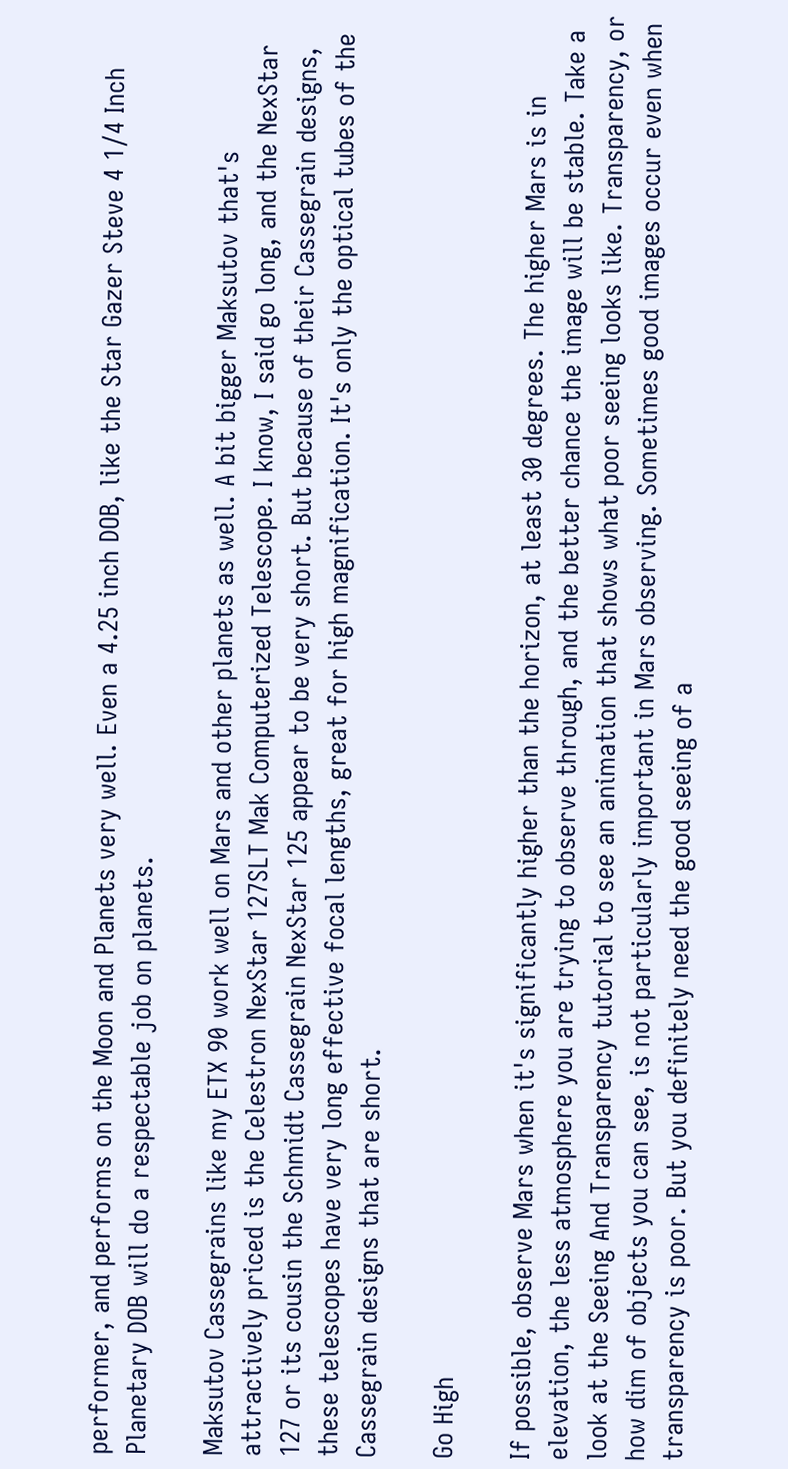performer, and performs on the Moon and Planets very well. Even a 4.25 inch DOB, like the Star Gazer Steve 4 1/4 Inch Planetary DOB will do a respectable job on planets.

Maksutov Cassegrains like my ETX 90 work well on Mars and other planets as well. A bit bigger Maksutov that's attractively priced is the Celestron NexStar 127SLT Mak Computerized Telescope. I know, I said go long, and the NexStar 127 or its cousin the Schmidt Cassegrain NexStar 125 appear to be very short. But because of their Cassegrain designs, these telescopes have very long effective focal lengths, great for high magnification. It's only the optical tubes of the Cassegrain designs that are short.

Go High

If possible, observe Mars when it's significantly higher than the horizon, at least 30 degrees. The higher Mars is in elevation, the less atmosphere you are trying to observe through, and the better chance the image will be stable. Take a look at the Seeing And Transparency tutorial to see an animation that shows what poor seeing looks like. Transparency, or how dim of objects you can see, is not particularly important in Mars observing. Sometimes good images occur even when transparency is poor. But you definitely need the good seeing of a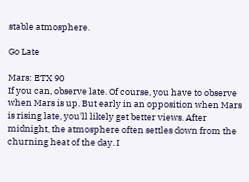stable atmosphere.

Go Late

Mars: ETX 90
If you can, observe late. Of course, you have to observe when Mars is up. But early in an opposition when Mars is rising late, you'll likely get better views. After midnight, the atmosphere often settles down from the churning heat of the day. I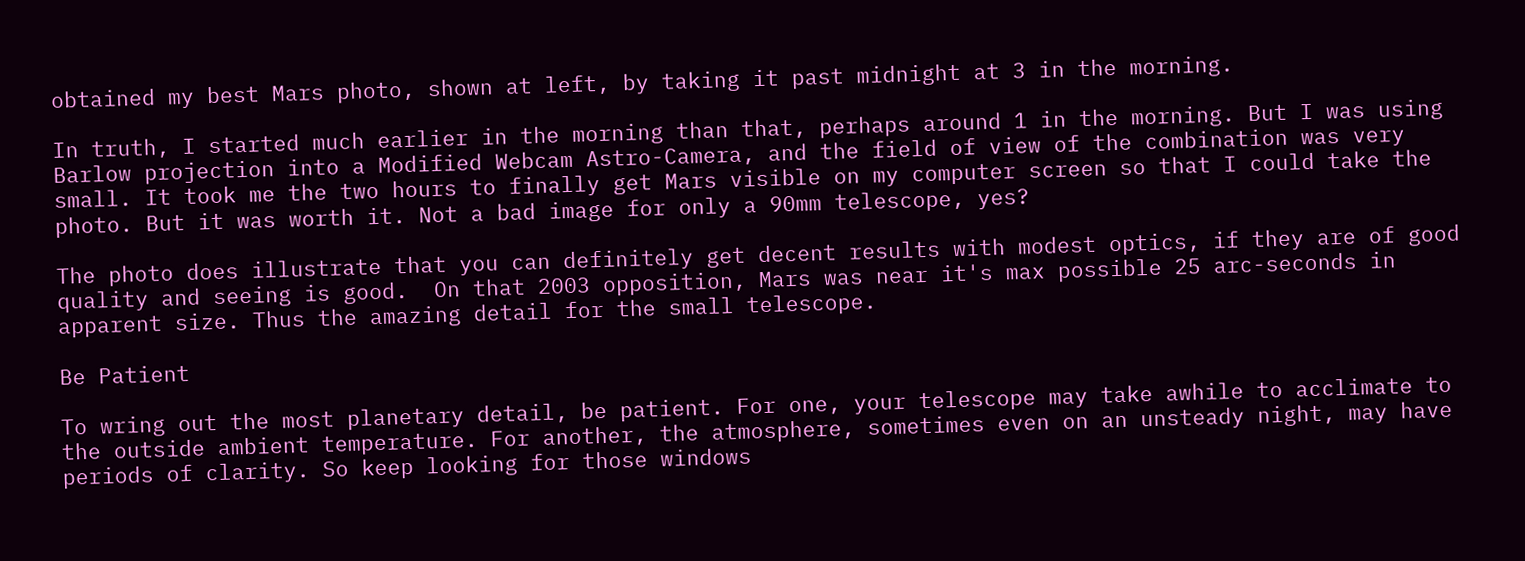obtained my best Mars photo, shown at left, by taking it past midnight at 3 in the morning.

In truth, I started much earlier in the morning than that, perhaps around 1 in the morning. But I was using Barlow projection into a Modified Webcam Astro-Camera, and the field of view of the combination was very small. It took me the two hours to finally get Mars visible on my computer screen so that I could take the photo. But it was worth it. Not a bad image for only a 90mm telescope, yes?

The photo does illustrate that you can definitely get decent results with modest optics, if they are of good quality and seeing is good.  On that 2003 opposition, Mars was near it's max possible 25 arc-seconds in apparent size. Thus the amazing detail for the small telescope.

Be Patient

To wring out the most planetary detail, be patient. For one, your telescope may take awhile to acclimate to the outside ambient temperature. For another, the atmosphere, sometimes even on an unsteady night, may have periods of clarity. So keep looking for those windows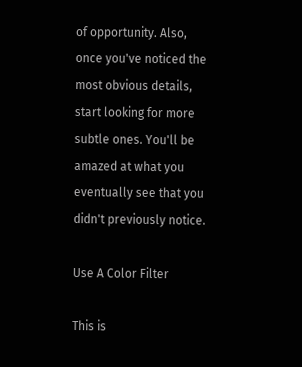of opportunity. Also, once you've noticed the most obvious details, start looking for more subtle ones. You'll be amazed at what you eventually see that you didn't previously notice.

Use A Color Filter

This is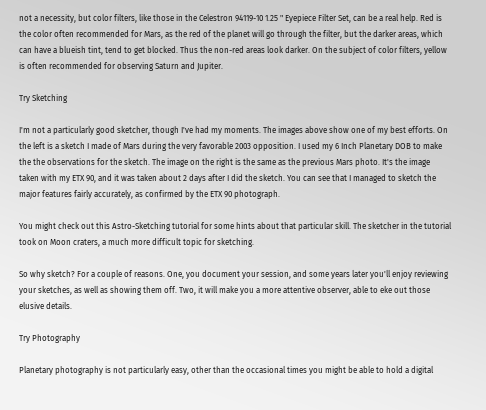not a necessity, but color filters, like those in the Celestron 94119-10 1.25 " Eyepiece Filter Set, can be a real help. Red is the color often recommended for Mars, as the red of the planet will go through the filter, but the darker areas, which can have a blueish tint, tend to get blocked. Thus the non-red areas look darker. On the subject of color filters, yellow is often recommended for observing Saturn and Jupiter.

Try Sketching

I'm not a particularly good sketcher, though I've had my moments. The images above show one of my best efforts. On the left is a sketch I made of Mars during the very favorable 2003 opposition. I used my 6 Inch Planetary DOB to make the the observations for the sketch. The image on the right is the same as the previous Mars photo. It's the image taken with my ETX 90, and it was taken about 2 days after I did the sketch. You can see that I managed to sketch the major features fairly accurately, as confirmed by the ETX 90 photograph.

You might check out this Astro-Sketching tutorial for some hints about that particular skill. The sketcher in the tutorial took on Moon craters, a much more difficult topic for sketching.

So why sketch? For a couple of reasons. One, you document your session, and some years later you'll enjoy reviewing your sketches, as well as showing them off. Two, it will make you a more attentive observer, able to eke out those elusive details.

Try Photography

Planetary photography is not particularly easy, other than the occasional times you might be able to hold a digital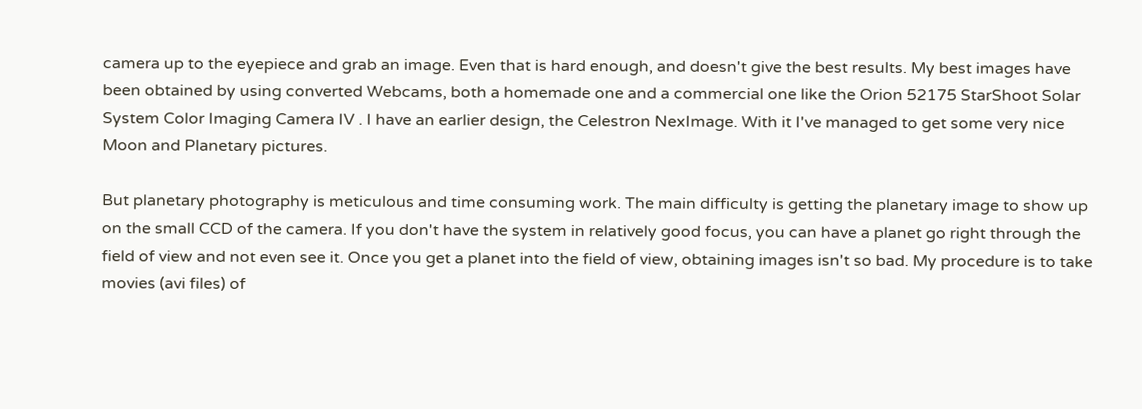camera up to the eyepiece and grab an image. Even that is hard enough, and doesn't give the best results. My best images have been obtained by using converted Webcams, both a homemade one and a commercial one like the Orion 52175 StarShoot Solar System Color Imaging Camera IV . I have an earlier design, the Celestron NexImage. With it I've managed to get some very nice Moon and Planetary pictures.

But planetary photography is meticulous and time consuming work. The main difficulty is getting the planetary image to show up on the small CCD of the camera. If you don't have the system in relatively good focus, you can have a planet go right through the field of view and not even see it. Once you get a planet into the field of view, obtaining images isn't so bad. My procedure is to take movies (avi files) of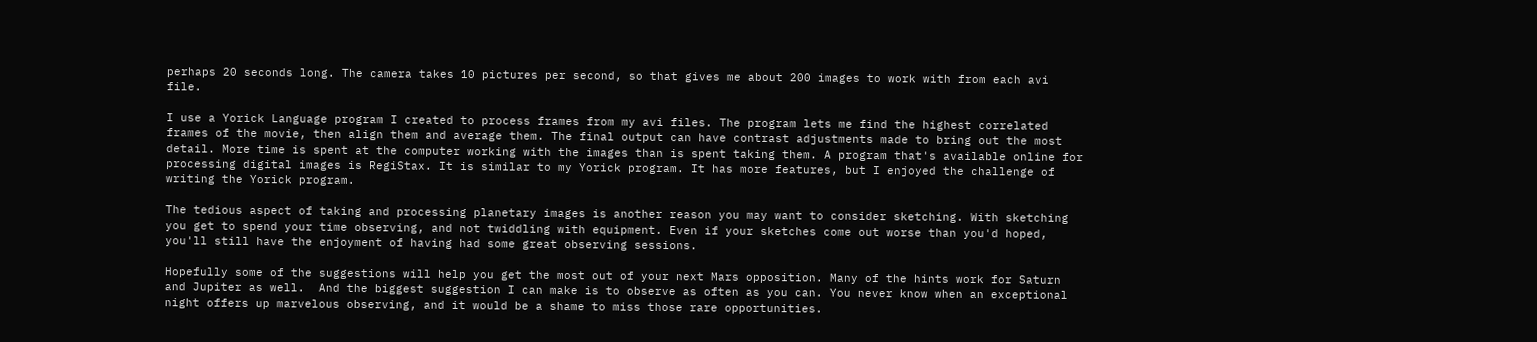perhaps 20 seconds long. The camera takes 10 pictures per second, so that gives me about 200 images to work with from each avi file.

I use a Yorick Language program I created to process frames from my avi files. The program lets me find the highest correlated frames of the movie, then align them and average them. The final output can have contrast adjustments made to bring out the most detail. More time is spent at the computer working with the images than is spent taking them. A program that's available online for processing digital images is RegiStax. It is similar to my Yorick program. It has more features, but I enjoyed the challenge of writing the Yorick program.

The tedious aspect of taking and processing planetary images is another reason you may want to consider sketching. With sketching you get to spend your time observing, and not twiddling with equipment. Even if your sketches come out worse than you'd hoped, you'll still have the enjoyment of having had some great observing sessions.

Hopefully some of the suggestions will help you get the most out of your next Mars opposition. Many of the hints work for Saturn and Jupiter as well.  And the biggest suggestion I can make is to observe as often as you can. You never know when an exceptional night offers up marvelous observing, and it would be a shame to miss those rare opportunities.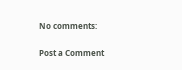No comments:

Post a Comment